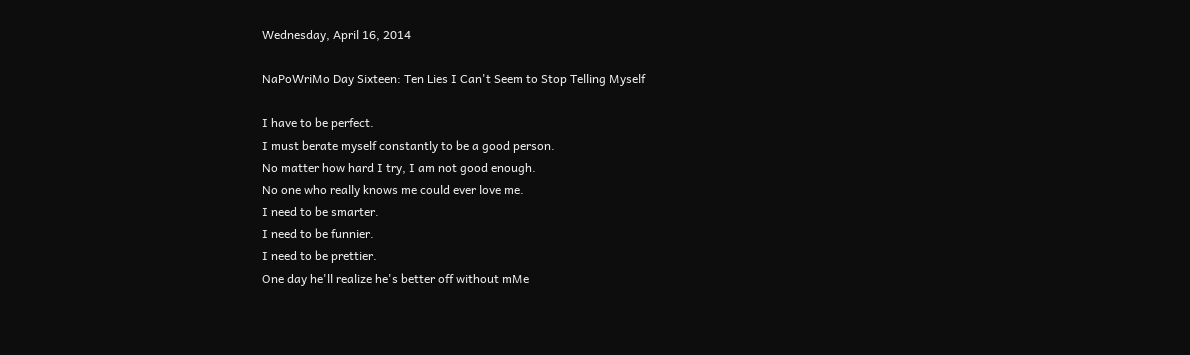Wednesday, April 16, 2014

NaPoWriMo Day Sixteen: Ten Lies I Can't Seem to Stop Telling Myself

I have to be perfect.
I must berate myself constantly to be a good person.
No matter how hard I try, I am not good enough.
No one who really knows me could ever love me.
I need to be smarter.
I need to be funnier.
I need to be prettier.
One day he'll realize he's better off without mMe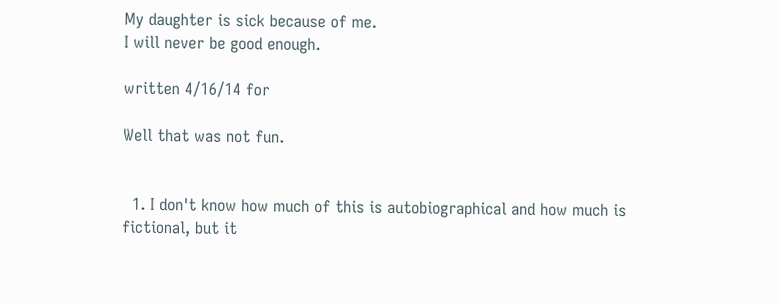My daughter is sick because of me.
I will never be good enough.

written 4/16/14 for

Well that was not fun.


  1. I don't know how much of this is autobiographical and how much is fictional, but it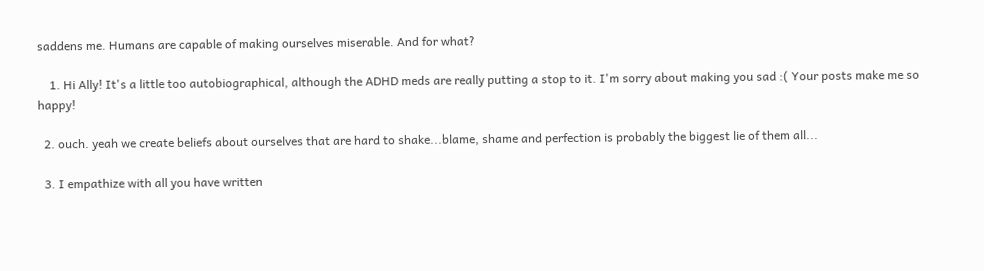saddens me. Humans are capable of making ourselves miserable. And for what?

    1. Hi Ally! It's a little too autobiographical, although the ADHD meds are really putting a stop to it. I'm sorry about making you sad :( Your posts make me so happy!

  2. ouch. yeah we create beliefs about ourselves that are hard to shake...blame, shame and perfection is probably the biggest lie of them all...

  3. I empathize with all you have written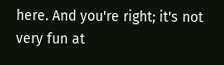here. And you're right; it's not very fun at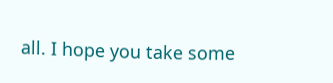all. I hope you take some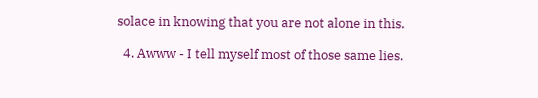solace in knowing that you are not alone in this.

  4. Awww - I tell myself most of those same lies.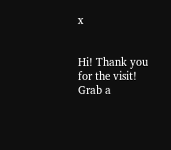x


Hi! Thank you for the visit! Grab a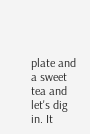plate and a sweet tea and let's dig in. It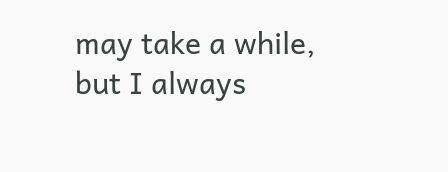may take a while, but I always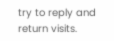try to reply and return visits.